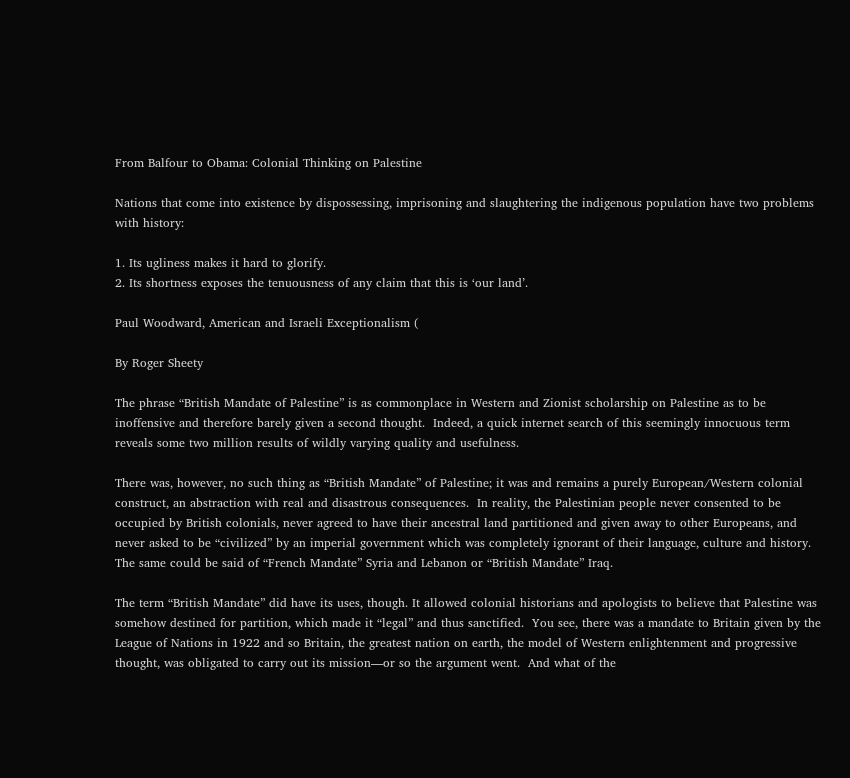From Balfour to Obama: Colonial Thinking on Palestine

Nations that come into existence by dispossessing, imprisoning and slaughtering the indigenous population have two problems with history:

1. Its ugliness makes it hard to glorify.
2. Its shortness exposes the tenuousness of any claim that this is ‘our land’.

Paul Woodward, American and Israeli Exceptionalism (

By Roger Sheety

The phrase “British Mandate of Palestine” is as commonplace in Western and Zionist scholarship on Palestine as to be inoffensive and therefore barely given a second thought.  Indeed, a quick internet search of this seemingly innocuous term reveals some two million results of wildly varying quality and usefulness.

There was, however, no such thing as “British Mandate” of Palestine; it was and remains a purely European/Western colonial construct, an abstraction with real and disastrous consequences.  In reality, the Palestinian people never consented to be occupied by British colonials, never agreed to have their ancestral land partitioned and given away to other Europeans, and never asked to be “civilized” by an imperial government which was completely ignorant of their language, culture and history.  The same could be said of “French Mandate” Syria and Lebanon or “British Mandate” Iraq.

The term “British Mandate” did have its uses, though. It allowed colonial historians and apologists to believe that Palestine was somehow destined for partition, which made it “legal” and thus sanctified.  You see, there was a mandate to Britain given by the League of Nations in 1922 and so Britain, the greatest nation on earth, the model of Western enlightenment and progressive thought, was obligated to carry out its mission—or so the argument went.  And what of the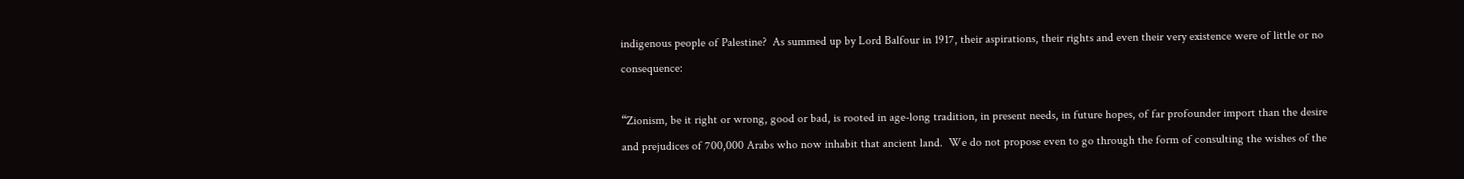indigenous people of Palestine?  As summed up by Lord Balfour in 1917, their aspirations, their rights and even their very existence were of little or no consequence:

“Zionism, be it right or wrong, good or bad, is rooted in age-long tradition, in present needs, in future hopes, of far profounder import than the desire and prejudices of 700,000 Arabs who now inhabit that ancient land.  We do not propose even to go through the form of consulting the wishes of the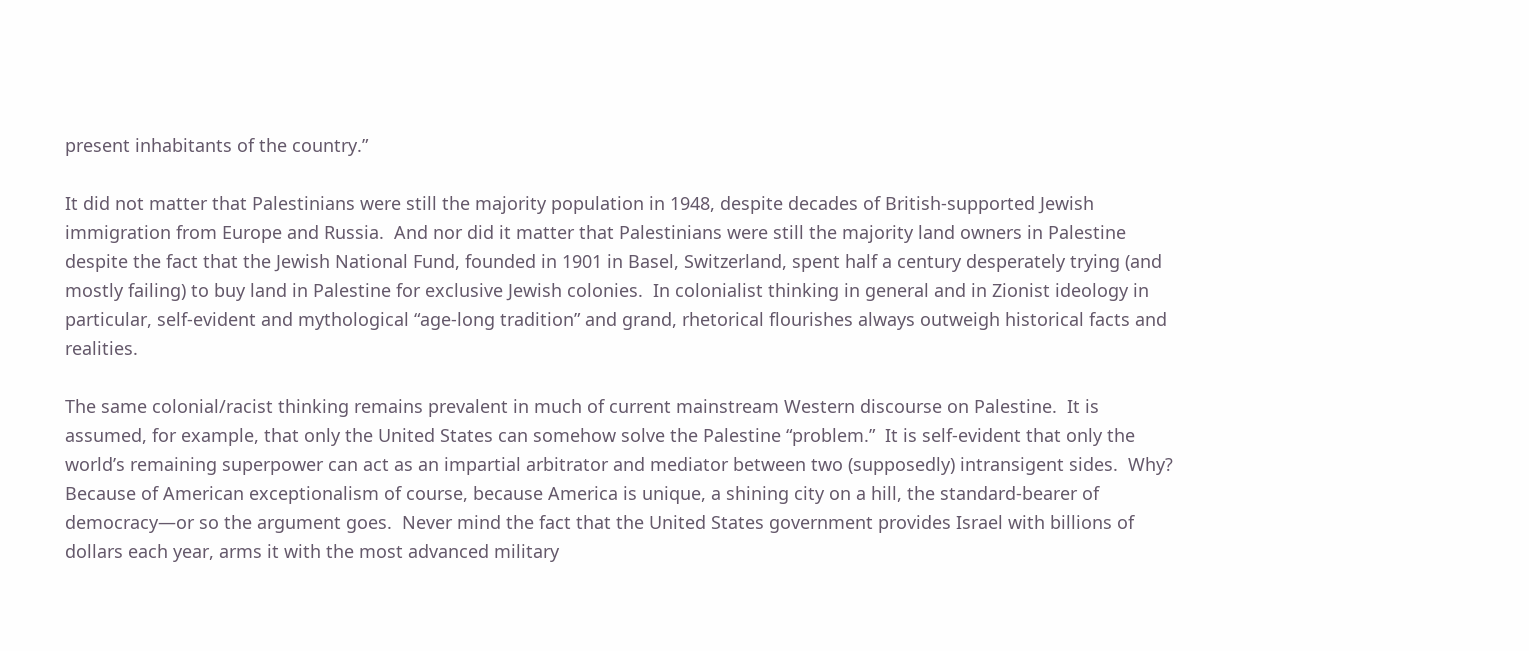present inhabitants of the country.”

It did not matter that Palestinians were still the majority population in 1948, despite decades of British-supported Jewish immigration from Europe and Russia.  And nor did it matter that Palestinians were still the majority land owners in Palestine despite the fact that the Jewish National Fund, founded in 1901 in Basel, Switzerland, spent half a century desperately trying (and mostly failing) to buy land in Palestine for exclusive Jewish colonies.  In colonialist thinking in general and in Zionist ideology in particular, self-evident and mythological “age-long tradition” and grand, rhetorical flourishes always outweigh historical facts and realities.

The same colonial/racist thinking remains prevalent in much of current mainstream Western discourse on Palestine.  It is assumed, for example, that only the United States can somehow solve the Palestine “problem.”  It is self-evident that only the world’s remaining superpower can act as an impartial arbitrator and mediator between two (supposedly) intransigent sides.  Why?  Because of American exceptionalism of course, because America is unique, a shining city on a hill, the standard-bearer of democracy—or so the argument goes.  Never mind the fact that the United States government provides Israel with billions of dollars each year, arms it with the most advanced military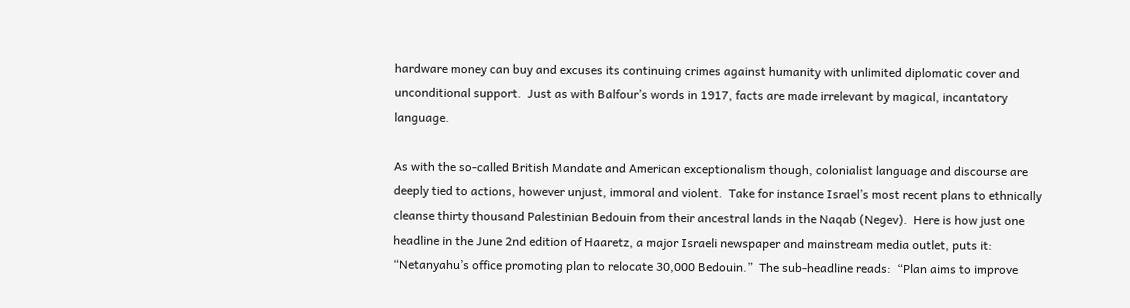hardware money can buy and excuses its continuing crimes against humanity with unlimited diplomatic cover and unconditional support.  Just as with Balfour’s words in 1917, facts are made irrelevant by magical, incantatory language.

As with the so-called British Mandate and American exceptionalism though, colonialist language and discourse are deeply tied to actions, however unjust, immoral and violent.  Take for instance Israel’s most recent plans to ethnically cleanse thirty thousand Palestinian Bedouin from their ancestral lands in the Naqab (Negev).  Here is how just one headline in the June 2nd edition of Haaretz, a major Israeli newspaper and mainstream media outlet, puts it:  “Netanyahu’s office promoting plan to relocate 30,000 Bedouin.”  The sub-headline reads:  “Plan aims to improve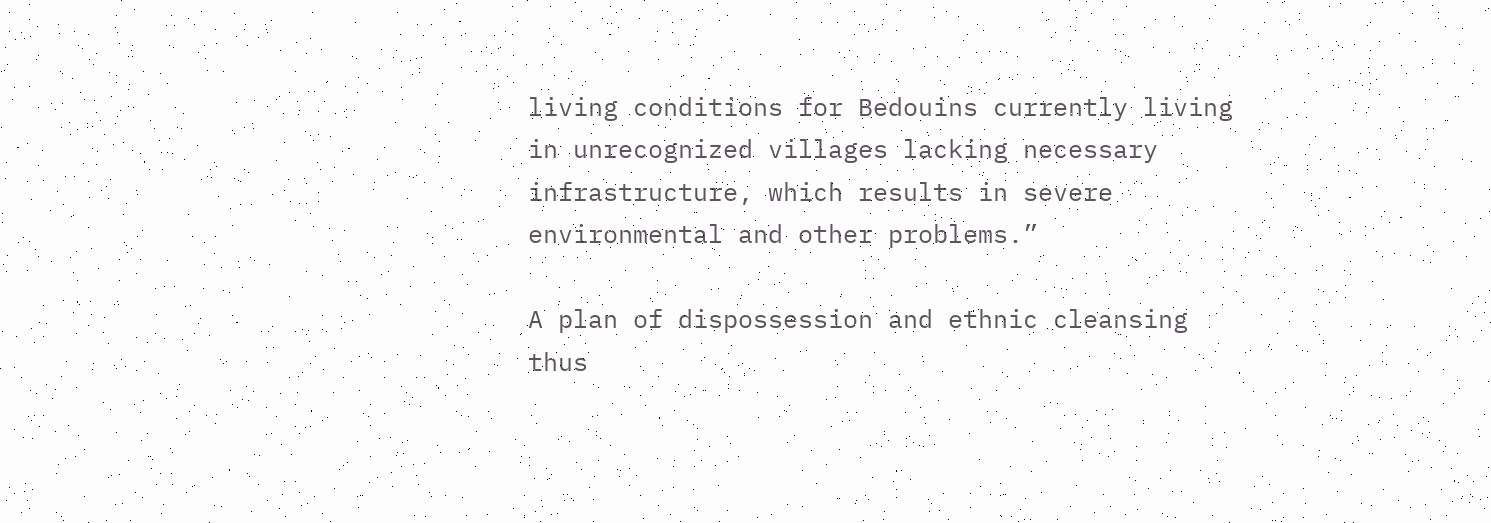living conditions for Bedouins currently living in unrecognized villages lacking necessary infrastructure, which results in severe environmental and other problems.”

A plan of dispossession and ethnic cleansing thus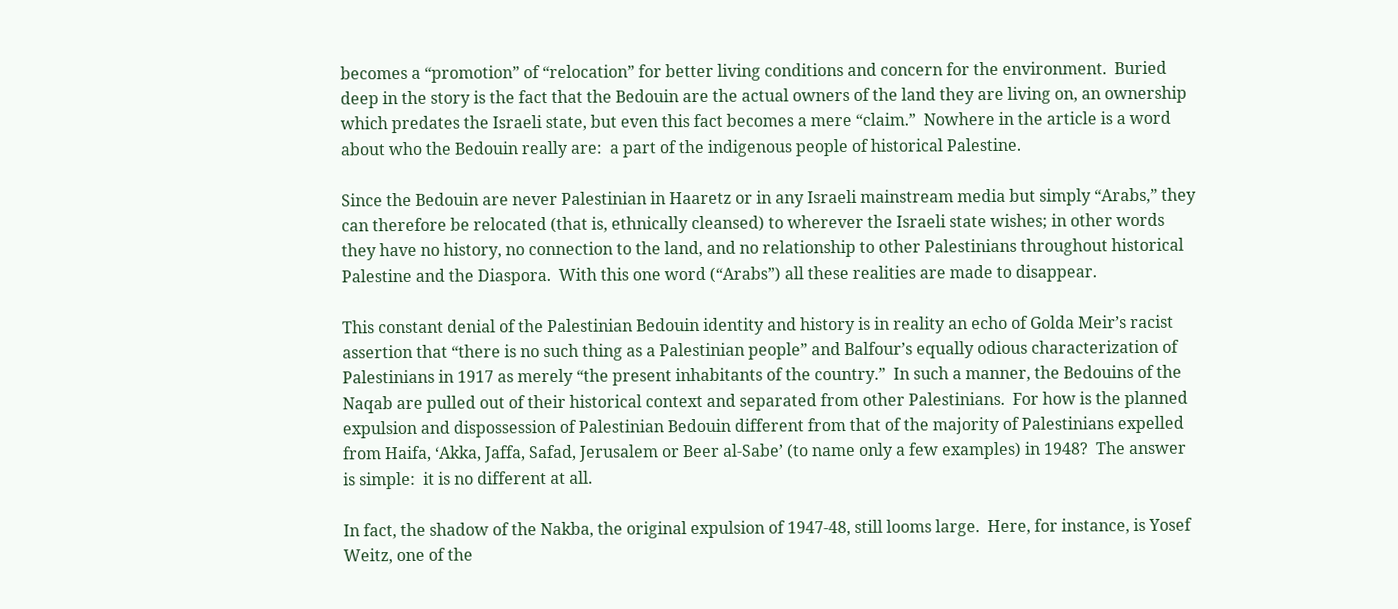becomes a “promotion” of “relocation” for better living conditions and concern for the environment.  Buried deep in the story is the fact that the Bedouin are the actual owners of the land they are living on, an ownership which predates the Israeli state, but even this fact becomes a mere “claim.”  Nowhere in the article is a word about who the Bedouin really are:  a part of the indigenous people of historical Palestine.

Since the Bedouin are never Palestinian in Haaretz or in any Israeli mainstream media but simply “Arabs,” they can therefore be relocated (that is, ethnically cleansed) to wherever the Israeli state wishes; in other words they have no history, no connection to the land, and no relationship to other Palestinians throughout historical Palestine and the Diaspora.  With this one word (“Arabs”) all these realities are made to disappear.

This constant denial of the Palestinian Bedouin identity and history is in reality an echo of Golda Meir’s racist assertion that “there is no such thing as a Palestinian people” and Balfour’s equally odious characterization of Palestinians in 1917 as merely “the present inhabitants of the country.”  In such a manner, the Bedouins of the Naqab are pulled out of their historical context and separated from other Palestinians.  For how is the planned expulsion and dispossession of Palestinian Bedouin different from that of the majority of Palestinians expelled from Haifa, ‘Akka, Jaffa, Safad, Jerusalem or Beer al-Sabe’ (to name only a few examples) in 1948?  The answer is simple:  it is no different at all.

In fact, the shadow of the Nakba, the original expulsion of 1947-48, still looms large.  Here, for instance, is Yosef Weitz, one of the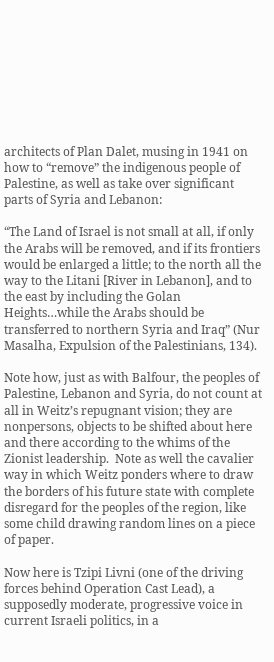architects of Plan Dalet, musing in 1941 on how to “remove” the indigenous people of Palestine, as well as take over significant parts of Syria and Lebanon:

“The Land of Israel is not small at all, if only the Arabs will be removed, and if its frontiers would be enlarged a little; to the north all the way to the Litani [River in Lebanon], and to the east by including the Golan Heights…while the Arabs should be transferred to northern Syria and Iraq” (Nur Masalha, Expulsion of the Palestinians, 134).

Note how, just as with Balfour, the peoples of Palestine, Lebanon and Syria, do not count at all in Weitz’s repugnant vision; they are nonpersons, objects to be shifted about here and there according to the whims of the Zionist leadership.  Note as well the cavalier way in which Weitz ponders where to draw the borders of his future state with complete disregard for the peoples of the region, like some child drawing random lines on a piece of paper.

Now here is Tzipi Livni (one of the driving forces behind Operation Cast Lead), a supposedly moderate, progressive voice in current Israeli politics, in a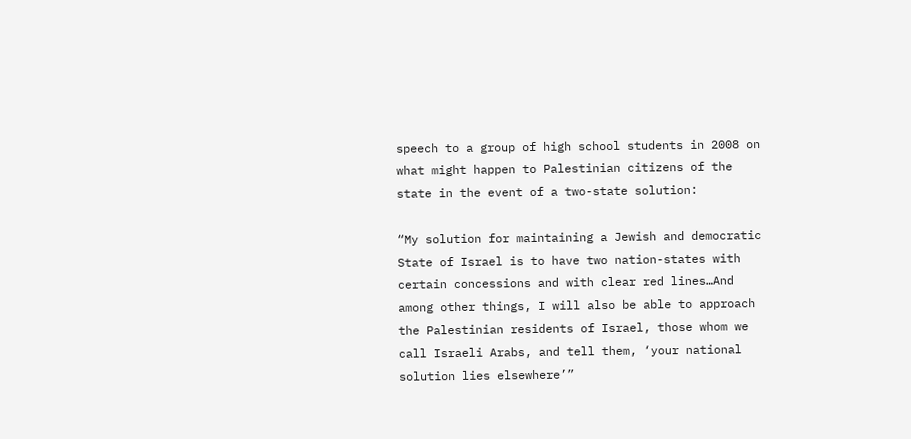speech to a group of high school students in 2008 on what might happen to Palestinian citizens of the state in the event of a two-state solution:

“My solution for maintaining a Jewish and democratic State of Israel is to have two nation-states with certain concessions and with clear red lines…And among other things, I will also be able to approach the Palestinian residents of Israel, those whom we call Israeli Arabs, and tell them, ‘your national solution lies elsewhere’”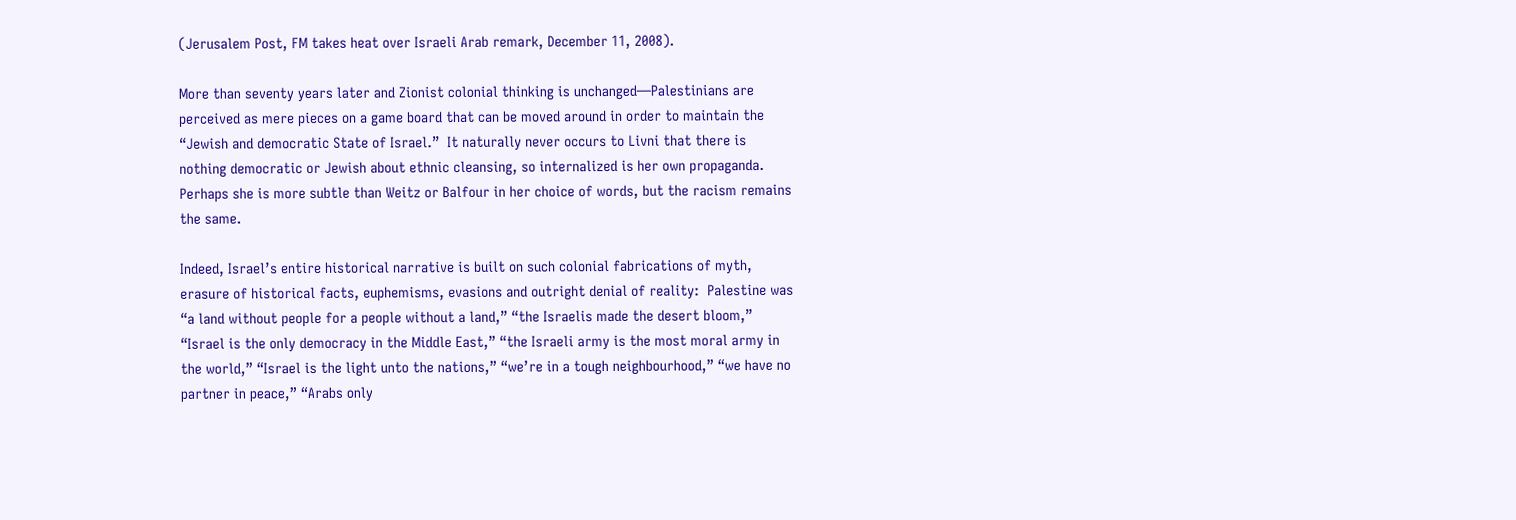(Jerusalem Post, FM takes heat over Israeli Arab remark, December 11, 2008).

More than seventy years later and Zionist colonial thinking is unchanged—Palestinians are perceived as mere pieces on a game board that can be moved around in order to maintain the “Jewish and democratic State of Israel.”  It naturally never occurs to Livni that there is nothing democratic or Jewish about ethnic cleansing, so internalized is her own propaganda.  Perhaps she is more subtle than Weitz or Balfour in her choice of words, but the racism remains the same.

Indeed, Israel’s entire historical narrative is built on such colonial fabrications of myth, erasure of historical facts, euphemisms, evasions and outright denial of reality:  Palestine was “a land without people for a people without a land,” “the Israelis made the desert bloom,” “Israel is the only democracy in the Middle East,” “the Israeli army is the most moral army in the world,” “Israel is the light unto the nations,” “we’re in a tough neighbourhood,” “we have no partner in peace,” “Arabs only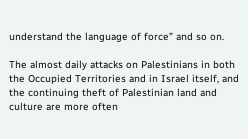understand the language of force” and so on.

The almost daily attacks on Palestinians in both the Occupied Territories and in Israel itself, and the continuing theft of Palestinian land and culture are more often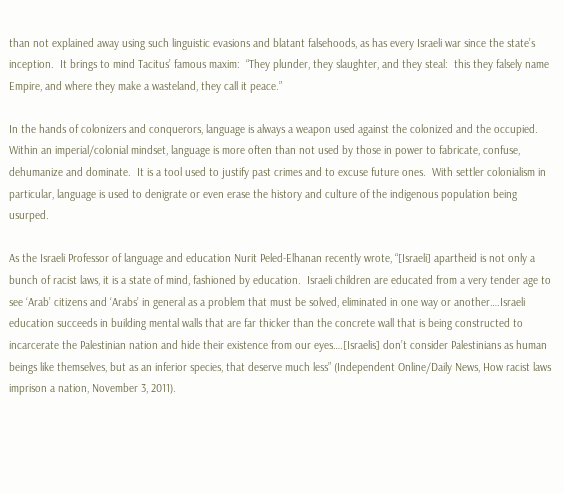than not explained away using such linguistic evasions and blatant falsehoods, as has every Israeli war since the state’s inception.  It brings to mind Tacitus’ famous maxim:  “They plunder, they slaughter, and they steal:  this they falsely name Empire, and where they make a wasteland, they call it peace.”

In the hands of colonizers and conquerors, language is always a weapon used against the colonized and the occupied.  Within an imperial/colonial mindset, language is more often than not used by those in power to fabricate, confuse, dehumanize and dominate.  It is a tool used to justify past crimes and to excuse future ones.  With settler colonialism in particular, language is used to denigrate or even erase the history and culture of the indigenous population being usurped.

As the Israeli Professor of language and education Nurit Peled-Elhanan recently wrote, “[Israeli] apartheid is not only a bunch of racist laws, it is a state of mind, fashioned by education.  Israeli children are educated from a very tender age to see ‘Arab’ citizens and ‘Arabs’ in general as a problem that must be solved, eliminated in one way or another….Israeli education succeeds in building mental walls that are far thicker than the concrete wall that is being constructed to incarcerate the Palestinian nation and hide their existence from our eyes….[Israelis] don’t consider Palestinians as human beings like themselves, but as an inferior species, that deserve much less” (Independent Online/Daily News, How racist laws imprison a nation, November 3, 2011).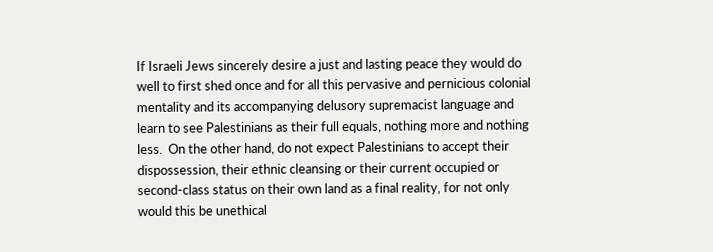If Israeli Jews sincerely desire a just and lasting peace they would do well to first shed once and for all this pervasive and pernicious colonial mentality and its accompanying delusory supremacist language and learn to see Palestinians as their full equals, nothing more and nothing less.  On the other hand, do not expect Palestinians to accept their dispossession, their ethnic cleansing or their current occupied or second-class status on their own land as a final reality, for not only would this be unethical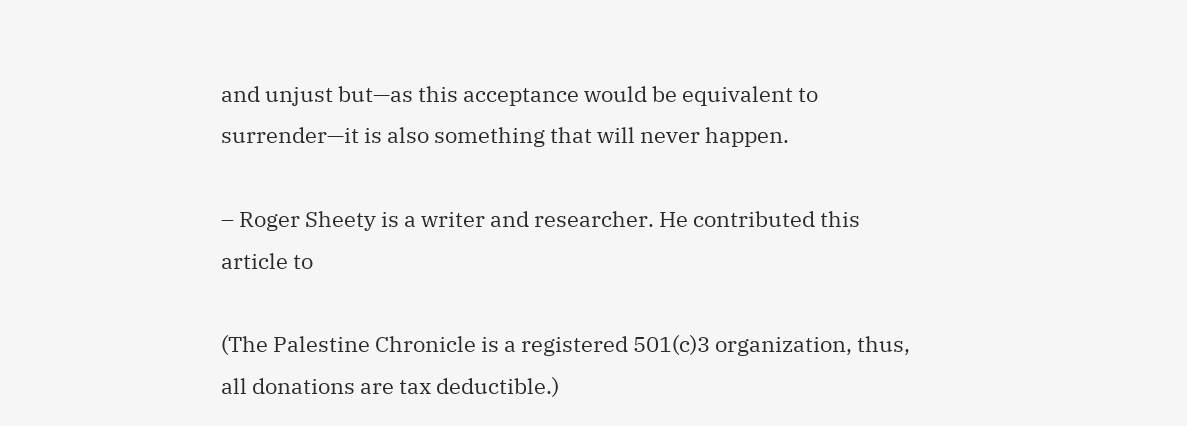and unjust but—as this acceptance would be equivalent to surrender—it is also something that will never happen.

– Roger Sheety is a writer and researcher. He contributed this article to

(The Palestine Chronicle is a registered 501(c)3 organization, thus, all donations are tax deductible.)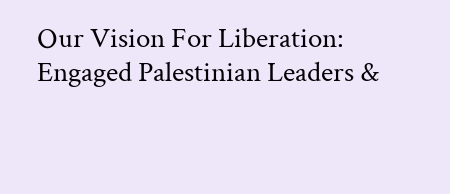Our Vision For Liberation: Engaged Palestinian Leaders &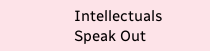Intellectuals Speak Out